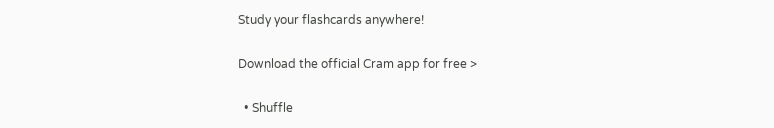Study your flashcards anywhere!

Download the official Cram app for free >

  • Shuffle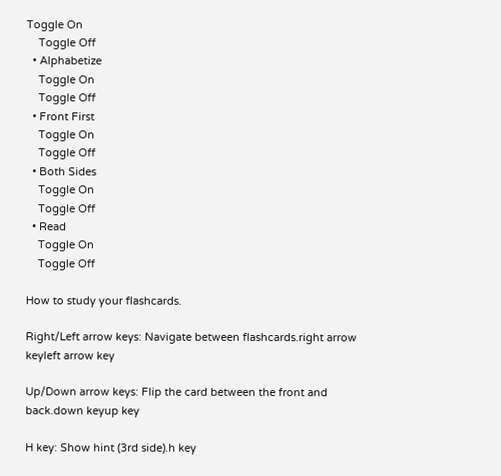Toggle On
    Toggle Off
  • Alphabetize
    Toggle On
    Toggle Off
  • Front First
    Toggle On
    Toggle Off
  • Both Sides
    Toggle On
    Toggle Off
  • Read
    Toggle On
    Toggle Off

How to study your flashcards.

Right/Left arrow keys: Navigate between flashcards.right arrow keyleft arrow key

Up/Down arrow keys: Flip the card between the front and back.down keyup key

H key: Show hint (3rd side).h key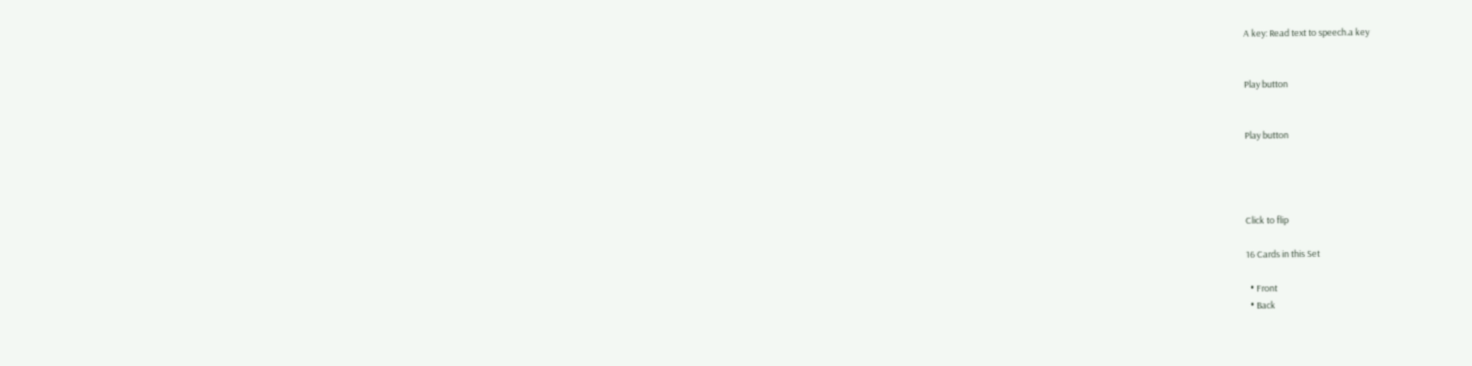A key: Read text to speech.a key


Play button


Play button




Click to flip

16 Cards in this Set

  • Front
  • Back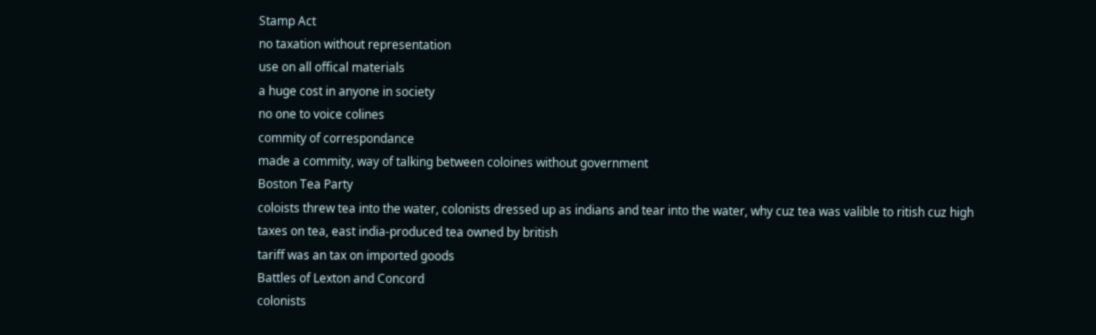Stamp Act
no taxation without representation
use on all offical materials
a huge cost in anyone in society
no one to voice colines
commity of correspondance
made a commity, way of talking between coloines without government
Boston Tea Party
coloists threw tea into the water, colonists dressed up as indians and tear into the water, why cuz tea was valible to ritish cuz high taxes on tea, east india-produced tea owned by british
tariff was an tax on imported goods
Battles of Lexton and Concord
colonists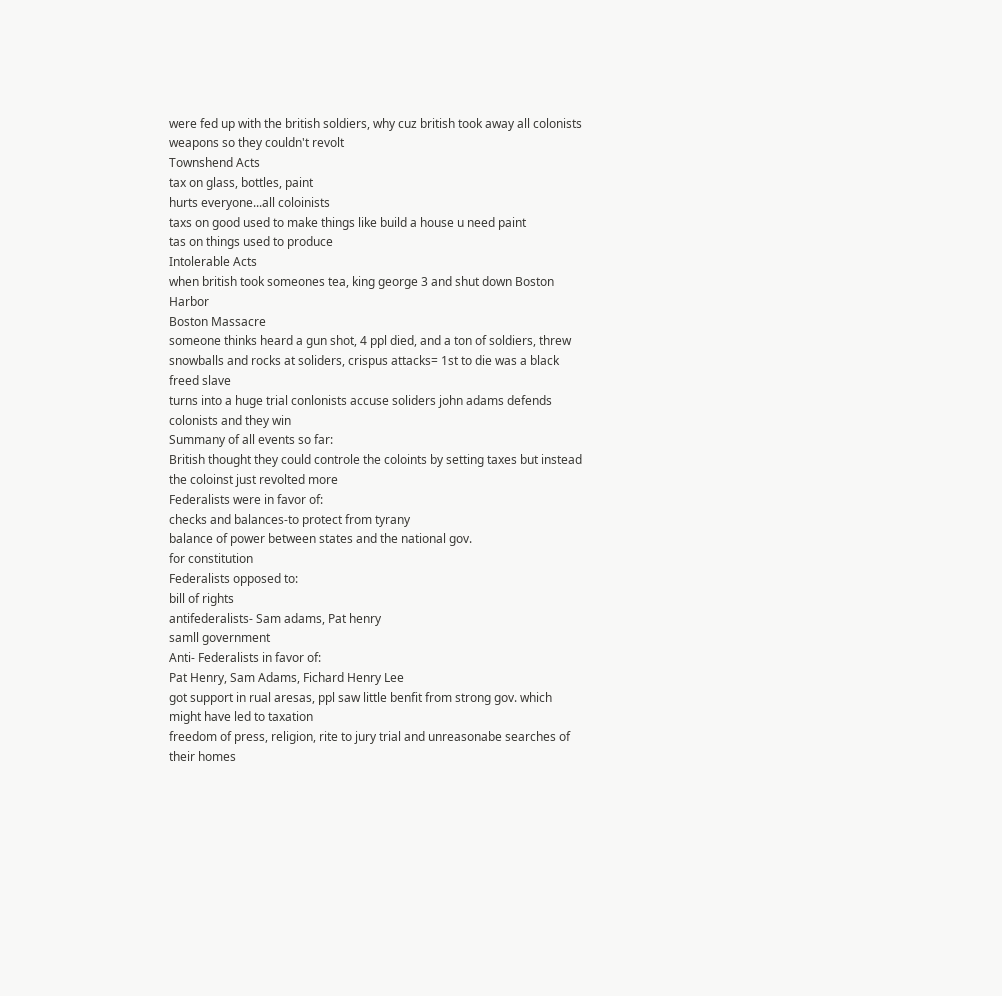were fed up with the british soldiers, why cuz british took away all colonists weapons so they couldn't revolt
Townshend Acts
tax on glass, bottles, paint
hurts everyone...all coloinists
taxs on good used to make things like build a house u need paint
tas on things used to produce
Intolerable Acts
when british took someones tea, king george 3 and shut down Boston Harbor
Boston Massacre
someone thinks heard a gun shot, 4 ppl died, and a ton of soldiers, threw snowballs and rocks at soliders, crispus attacks= 1st to die was a black freed slave
turns into a huge trial conlonists accuse soliders john adams defends colonists and they win
Summany of all events so far:
British thought they could controle the coloints by setting taxes but instead the coloinst just revolted more
Federalists were in favor of:
checks and balances-to protect from tyrany
balance of power between states and the national gov.
for constitution
Federalists opposed to:
bill of rights
antifederalists- Sam adams, Pat henry
samll government
Anti- Federalists in favor of:
Pat Henry, Sam Adams, Fichard Henry Lee
got support in rual aresas, ppl saw little benfit from strong gov. which might have led to taxation
freedom of press, religion, rite to jury trial and unreasonabe searches of their homes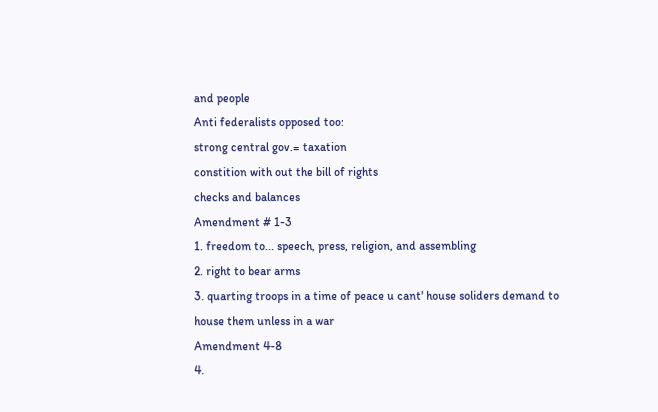and people
Anti federalists opposed too:
strong central gov.= taxation
constition with out the bill of rights
checks and balances
Amendment # 1-3
1. freedom to... speech, press, religion, and assembling
2. right to bear arms
3. quarting troops in a time of peace u cant' house soliders demand to house them unless in a war
Amendment 4-8
4.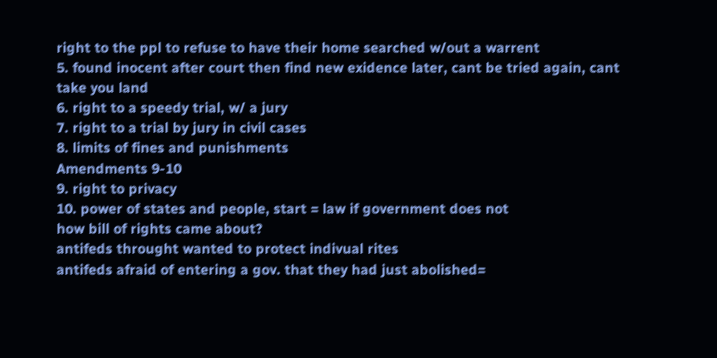right to the ppl to refuse to have their home searched w/out a warrent
5. found inocent after court then find new exidence later, cant be tried again, cant take you land
6. right to a speedy trial, w/ a jury
7. right to a trial by jury in civil cases
8. limits of fines and punishments
Amendments 9-10
9. right to privacy
10. power of states and people, start = law if government does not
how bill of rights came about?
antifeds throught wanted to protect indivual rites
antifeds afraid of entering a gov. that they had just abolished=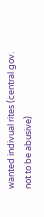wanted indivual rites (central gov. not to be abusive)